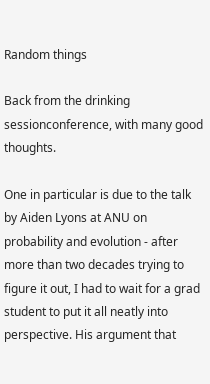Random things

Back from the drinking sessionconference, with many good thoughts.

One in particular is due to the talk by Aiden Lyons at ANU on probability and evolution - after more than two decades trying to figure it out, I had to wait for a grad student to put it all neatly into perspective. His argument that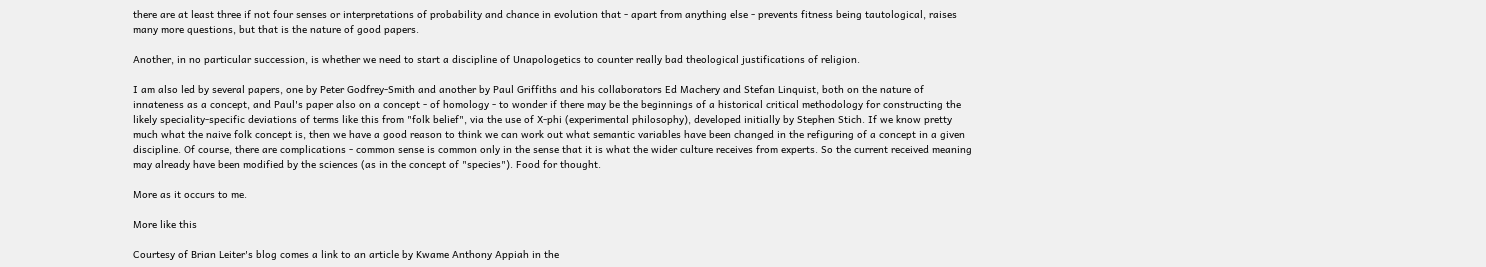there are at least three if not four senses or interpretations of probability and chance in evolution that - apart from anything else - prevents fitness being tautological, raises many more questions, but that is the nature of good papers.

Another, in no particular succession, is whether we need to start a discipline of Unapologetics to counter really bad theological justifications of religion.

I am also led by several papers, one by Peter Godfrey-Smith and another by Paul Griffiths and his collaborators Ed Machery and Stefan Linquist, both on the nature of innateness as a concept, and Paul's paper also on a concept - of homology - to wonder if there may be the beginnings of a historical critical methodology for constructing the likely speciality-specific deviations of terms like this from "folk belief", via the use of X-phi (experimental philosophy), developed initially by Stephen Stich. If we know pretty much what the naive folk concept is, then we have a good reason to think we can work out what semantic variables have been changed in the refiguring of a concept in a given discipline. Of course, there are complications - common sense is common only in the sense that it is what the wider culture receives from experts. So the current received meaning may already have been modified by the sciences (as in the concept of "species"). Food for thought.

More as it occurs to me.

More like this

Courtesy of Brian Leiter's blog comes a link to an article by Kwame Anthony Appiah in the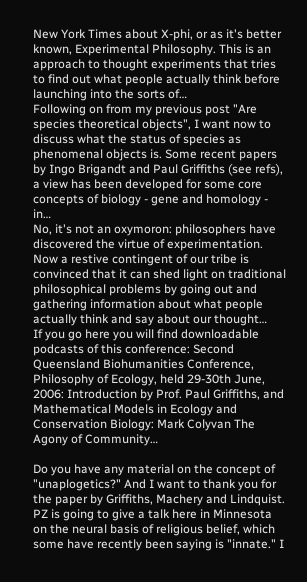New York Times about X-phi, or as it's better known, Experimental Philosophy. This is an approach to thought experiments that tries to find out what people actually think before launching into the sorts of…
Following on from my previous post "Are species theoretical objects", I want now to discuss what the status of species as phenomenal objects is. Some recent papers by Ingo Brigandt and Paul Griffiths (see refs), a view has been developed for some core concepts of biology - gene and homology - in…
No, it's not an oxymoron: philosophers have discovered the virtue of experimentation. Now a restive contingent of our tribe is convinced that it can shed light on traditional philosophical problems by going out and gathering information about what people actually think and say about our thought…
If you go here you will find downloadable podcasts of this conference: Second Queensland Biohumanities Conference, Philosophy of Ecology, held 29-30th June, 2006: Introduction by Prof. Paul Griffiths, and Mathematical Models in Ecology and Conservation Biology: Mark Colyvan The Agony of Community…

Do you have any material on the concept of "unaplogetics?" And I want to thank you for the paper by Griffiths, Machery and Lindquist. PZ is going to give a talk here in Minnesota on the neural basis of religious belief, which some have recently been saying is "innate." I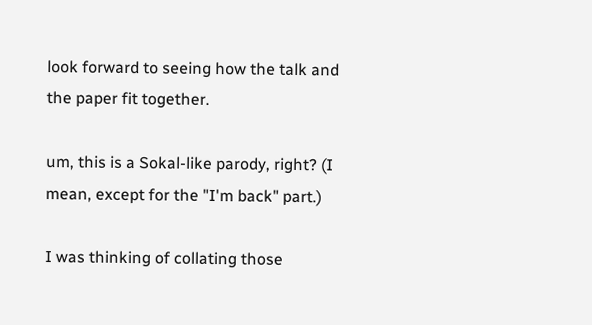look forward to seeing how the talk and the paper fit together.

um, this is a Sokal-like parody, right? (I mean, except for the "I'm back" part.)

I was thinking of collating those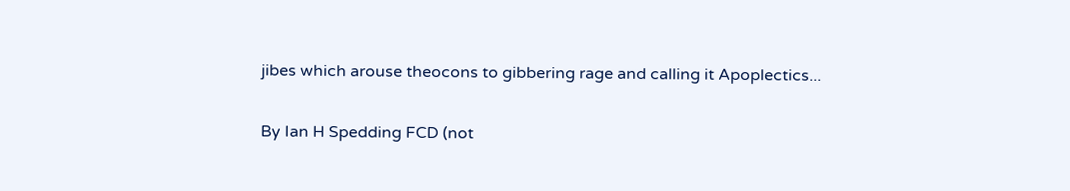jibes which arouse theocons to gibbering rage and calling it Apoplectics...

By Ian H Spedding FCD (not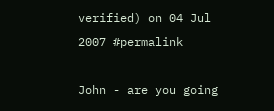verified) on 04 Jul 2007 #permalink

John - are you going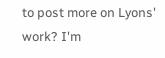to post more on Lyons' work? I'm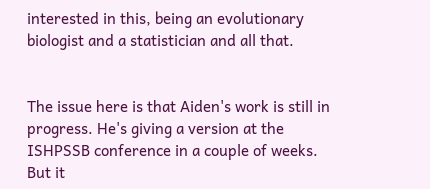interested in this, being an evolutionary biologist and a statistician and all that.


The issue here is that Aiden's work is still in progress. He's giving a version at the ISHPSSB conference in a couple of weeks. But it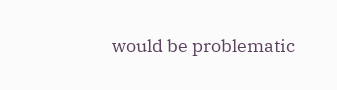would be problematic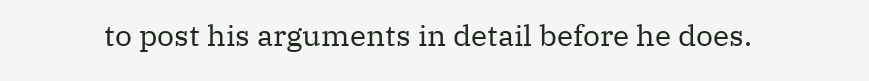to post his arguments in detail before he does.